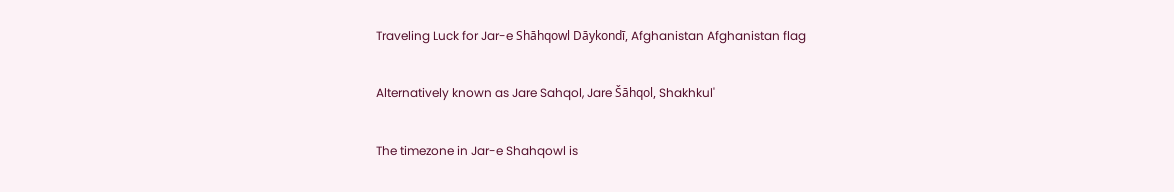Traveling Luck for Jar-e Shāhqowl Dāykondī, Afghanistan Afghanistan flag

Alternatively known as Jare Sahqol, Jare Šāhqol, Shakhkul'

The timezone in Jar-e Shahqowl is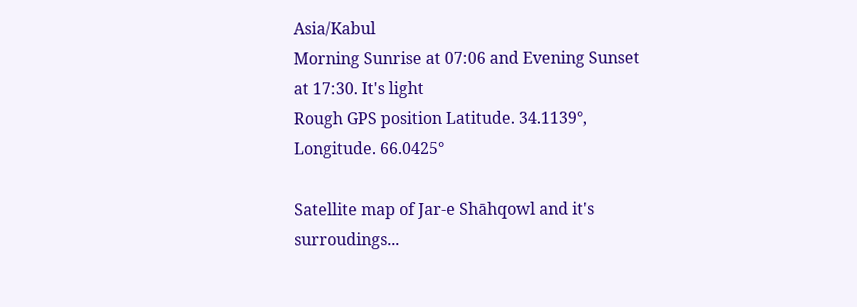Asia/Kabul
Morning Sunrise at 07:06 and Evening Sunset at 17:30. It's light
Rough GPS position Latitude. 34.1139°, Longitude. 66.0425°

Satellite map of Jar-e Shāhqowl and it's surroudings...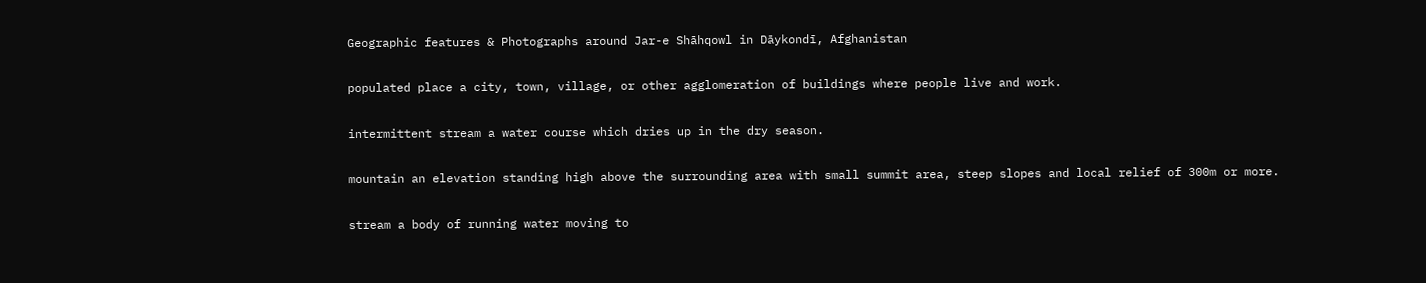Geographic features & Photographs around Jar-e Shāhqowl in Dāykondī, Afghanistan

populated place a city, town, village, or other agglomeration of buildings where people live and work.

intermittent stream a water course which dries up in the dry season.

mountain an elevation standing high above the surrounding area with small summit area, steep slopes and local relief of 300m or more.

stream a body of running water moving to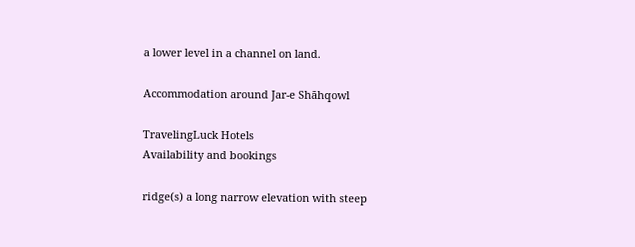a lower level in a channel on land.

Accommodation around Jar-e Shāhqowl

TravelingLuck Hotels
Availability and bookings

ridge(s) a long narrow elevation with steep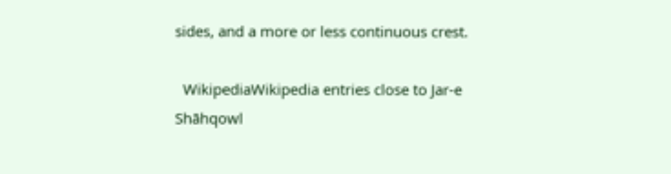sides, and a more or less continuous crest.

  WikipediaWikipedia entries close to Jar-e Shāhqowl